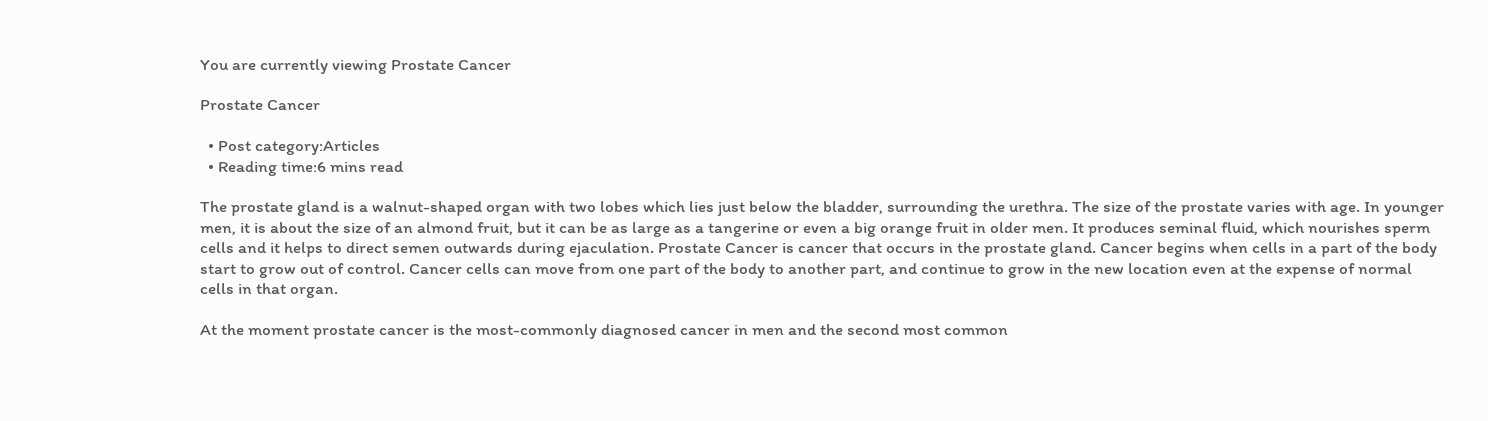You are currently viewing Prostate Cancer

Prostate Cancer

  • Post category:Articles
  • Reading time:6 mins read

The prostate gland is a walnut-shaped organ with two lobes which lies just below the bladder, surrounding the urethra. The size of the prostate varies with age. In younger men, it is about the size of an almond fruit, but it can be as large as a tangerine or even a big orange fruit in older men. It produces seminal fluid, which nourishes sperm cells and it helps to direct semen outwards during ejaculation. Prostate Cancer is cancer that occurs in the prostate gland. Cancer begins when cells in a part of the body start to grow out of control. Cancer cells can move from one part of the body to another part, and continue to grow in the new location even at the expense of normal cells in that organ.

At the moment prostate cancer is the most-commonly diagnosed cancer in men and the second most common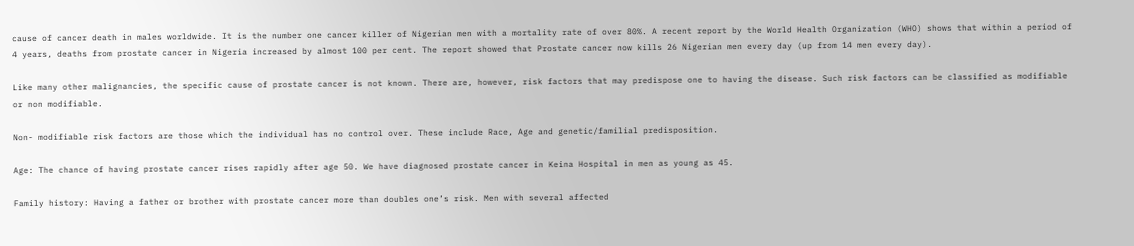cause of cancer death in males worldwide. It is the number one cancer killer of Nigerian men with a mortality rate of over 80%. A recent report by the World Health Organization (WHO) shows that within a period of 4 years, deaths from prostate cancer in Nigeria increased by almost 100 per cent. The report showed that Prostate cancer now kills 26 Nigerian men every day (up from 14 men every day).

Like many other malignancies, the specific cause of prostate cancer is not known. There are, however, risk factors that may predispose one to having the disease. Such risk factors can be classified as modifiable or non modifiable.

Non- modifiable risk factors are those which the individual has no control over. These include Race, Age and genetic/familial predisposition.

Age: The chance of having prostate cancer rises rapidly after age 50. We have diagnosed prostate cancer in Keina Hospital in men as young as 45.

Family history: Having a father or brother with prostate cancer more than doubles one’s risk. Men with several affected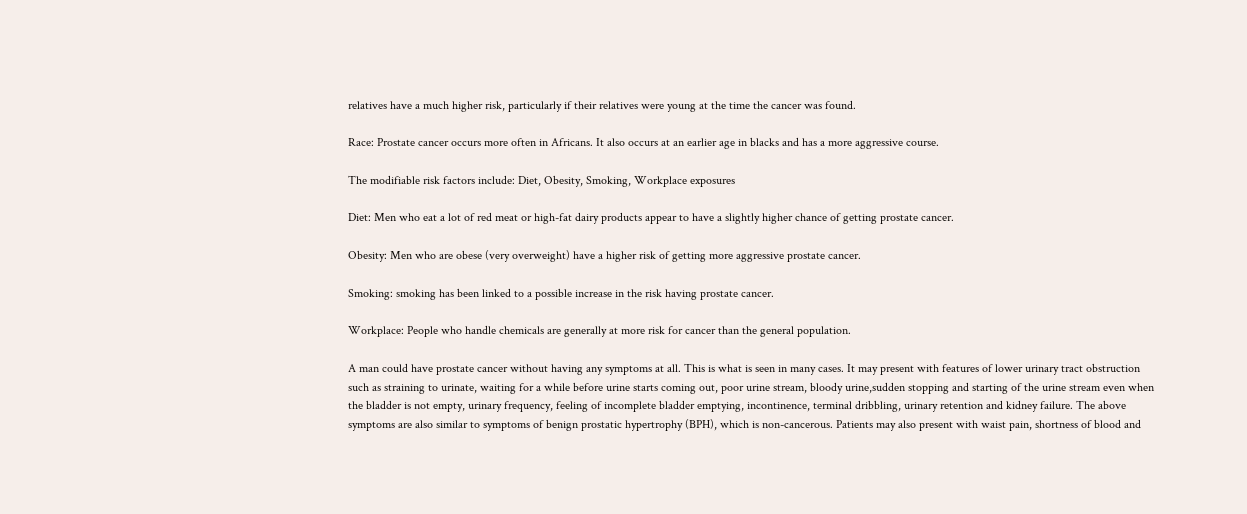relatives have a much higher risk, particularly if their relatives were young at the time the cancer was found.

Race: Prostate cancer occurs more often in Africans. It also occurs at an earlier age in blacks and has a more aggressive course.

The modifiable risk factors include: Diet, Obesity, Smoking, Workplace exposures

Diet: Men who eat a lot of red meat or high-fat dairy products appear to have a slightly higher chance of getting prostate cancer.

Obesity: Men who are obese (very overweight) have a higher risk of getting more aggressive prostate cancer.

Smoking: smoking has been linked to a possible increase in the risk having prostate cancer.

Workplace: People who handle chemicals are generally at more risk for cancer than the general population.

A man could have prostate cancer without having any symptoms at all. This is what is seen in many cases. It may present with features of lower urinary tract obstruction such as straining to urinate, waiting for a while before urine starts coming out, poor urine stream, bloody urine,sudden stopping and starting of the urine stream even when the bladder is not empty, urinary frequency, feeling of incomplete bladder emptying, incontinence, terminal dribbling, urinary retention and kidney failure. The above symptoms are also similar to symptoms of benign prostatic hypertrophy (BPH), which is non-cancerous. Patients may also present with waist pain, shortness of blood and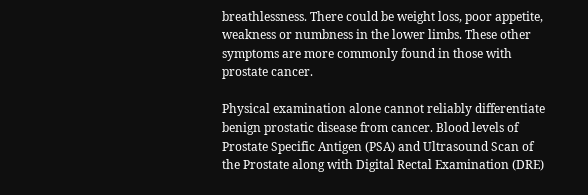breathlessness. There could be weight loss, poor appetite, weakness or numbness in the lower limbs. These other symptoms are more commonly found in those with prostate cancer.

Physical examination alone cannot reliably differentiate benign prostatic disease from cancer. Blood levels of Prostate Specific Antigen (PSA) and Ultrasound Scan of the Prostate along with Digital Rectal Examination (DRE)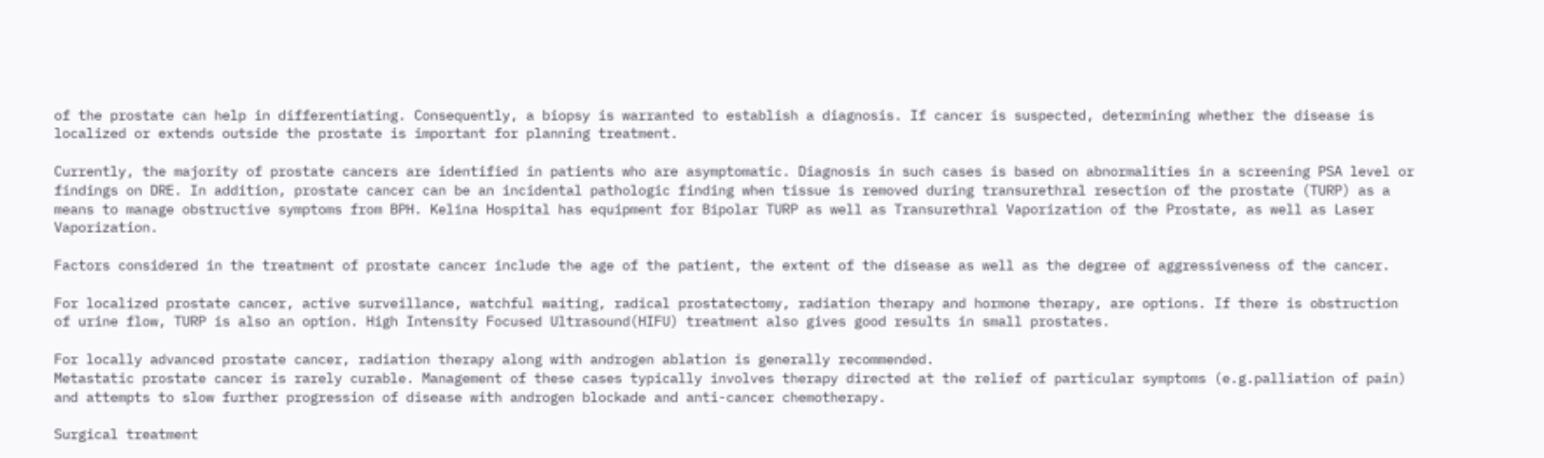of the prostate can help in differentiating. Consequently, a biopsy is warranted to establish a diagnosis. If cancer is suspected, determining whether the disease is localized or extends outside the prostate is important for planning treatment.

Currently, the majority of prostate cancers are identified in patients who are asymptomatic. Diagnosis in such cases is based on abnormalities in a screening PSA level or findings on DRE. In addition, prostate cancer can be an incidental pathologic finding when tissue is removed during transurethral resection of the prostate (TURP) as a means to manage obstructive symptoms from BPH. Kelina Hospital has equipment for Bipolar TURP as well as Transurethral Vaporization of the Prostate, as well as Laser Vaporization.

Factors considered in the treatment of prostate cancer include the age of the patient, the extent of the disease as well as the degree of aggressiveness of the cancer.

For localized prostate cancer, active surveillance, watchful waiting, radical prostatectomy, radiation therapy and hormone therapy, are options. If there is obstruction of urine flow, TURP is also an option. High Intensity Focused Ultrasound(HIFU) treatment also gives good results in small prostates.

For locally advanced prostate cancer, radiation therapy along with androgen ablation is generally recommended.
Metastatic prostate cancer is rarely curable. Management of these cases typically involves therapy directed at the relief of particular symptoms (e.g.palliation of pain) and attempts to slow further progression of disease with androgen blockade and anti-cancer chemotherapy.

Surgical treatment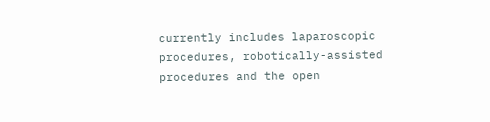currently includes laparoscopic procedures, robotically-assisted procedures and the open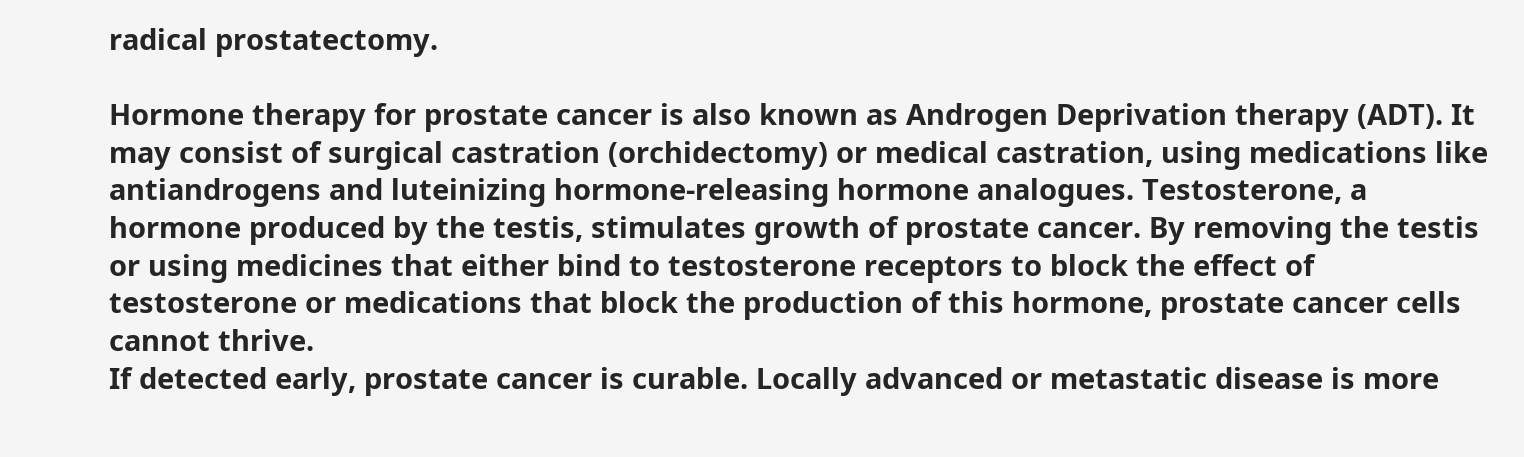radical prostatectomy.

Hormone therapy for prostate cancer is also known as Androgen Deprivation therapy (ADT). It may consist of surgical castration (orchidectomy) or medical castration, using medications like antiandrogens and luteinizing hormone-releasing hormone analogues. Testosterone, a hormone produced by the testis, stimulates growth of prostate cancer. By removing the testis or using medicines that either bind to testosterone receptors to block the effect of testosterone or medications that block the production of this hormone, prostate cancer cells cannot thrive.
If detected early, prostate cancer is curable. Locally advanced or metastatic disease is more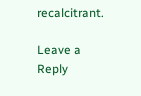recalcitrant.

Leave a Reply